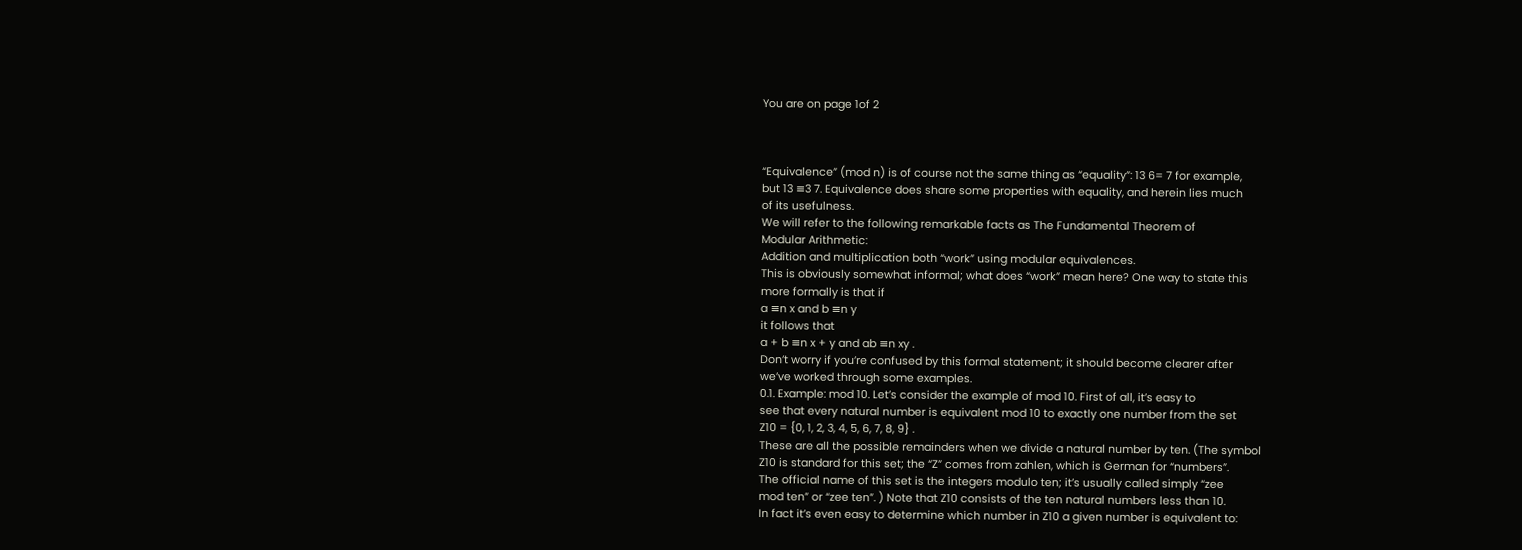You are on page 1of 2



“Equivalence” (mod n) is of course not the same thing as “equality”: 13 6= 7 for example,
but 13 ≡3 7. Equivalence does share some properties with equality, and herein lies much
of its usefulness.
We will refer to the following remarkable facts as The Fundamental Theorem of
Modular Arithmetic:
Addition and multiplication both “work” using modular equivalences.
This is obviously somewhat informal; what does “work” mean here? One way to state this
more formally is that if
a ≡n x and b ≡n y
it follows that
a + b ≡n x + y and ab ≡n xy .
Don’t worry if you’re confused by this formal statement; it should become clearer after
we’ve worked through some examples.
0.1. Example: mod 10. Let’s consider the example of mod 10. First of all, it’s easy to
see that every natural number is equivalent mod 10 to exactly one number from the set
Z10 = {0, 1, 2, 3, 4, 5, 6, 7, 8, 9} .
These are all the possible remainders when we divide a natural number by ten. (The symbol
Z10 is standard for this set; the “Z” comes from zahlen, which is German for “numbers”.
The official name of this set is the integers modulo ten; it’s usually called simply “zee
mod ten” or “zee ten”. ) Note that Z10 consists of the ten natural numbers less than 10.
In fact it’s even easy to determine which number in Z10 a given number is equivalent to: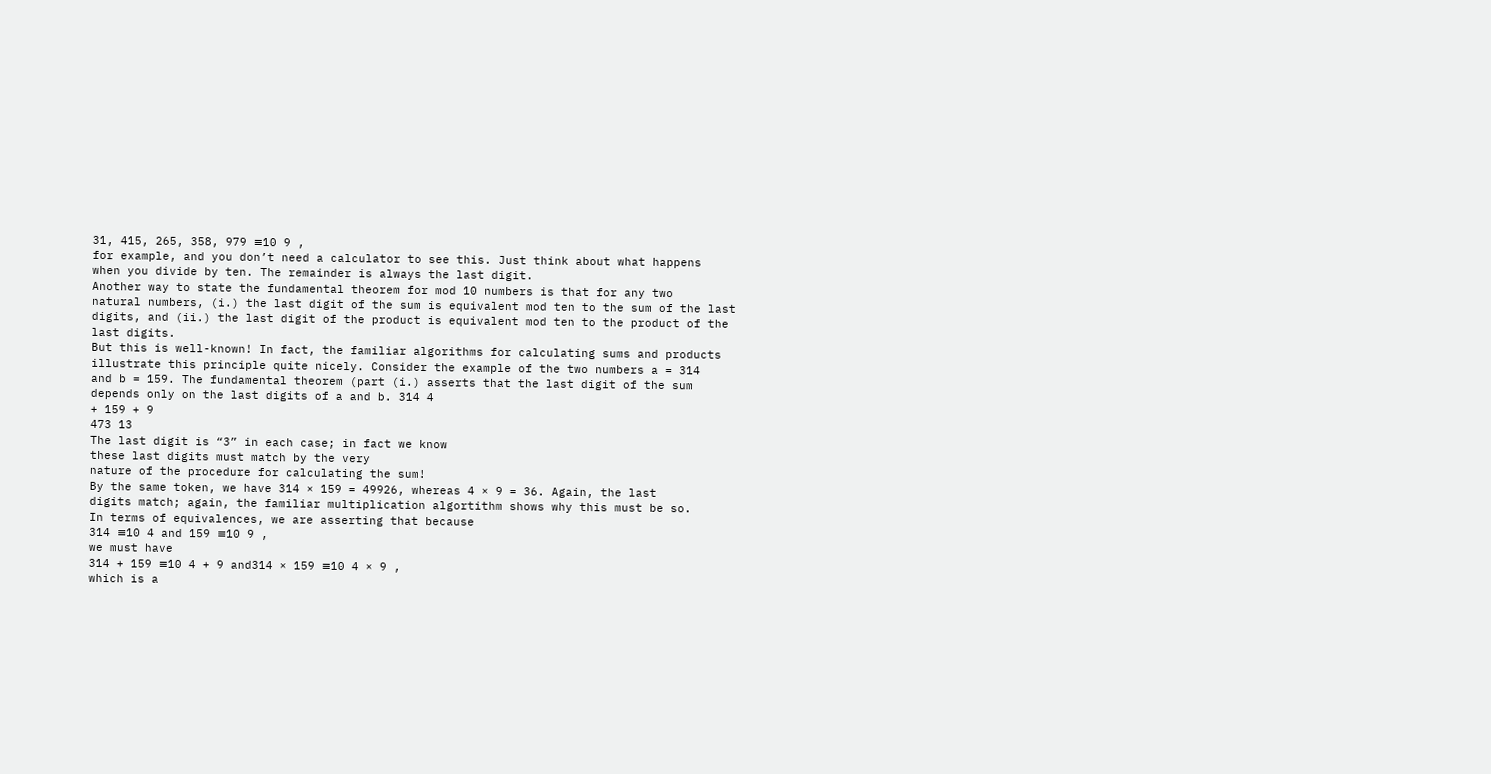31, 415, 265, 358, 979 ≡10 9 ,
for example, and you don’t need a calculator to see this. Just think about what happens
when you divide by ten. The remainder is always the last digit.
Another way to state the fundamental theorem for mod 10 numbers is that for any two
natural numbers, (i.) the last digit of the sum is equivalent mod ten to the sum of the last
digits, and (ii.) the last digit of the product is equivalent mod ten to the product of the
last digits.
But this is well-known! In fact, the familiar algorithms for calculating sums and products
illustrate this principle quite nicely. Consider the example of the two numbers a = 314
and b = 159. The fundamental theorem (part (i.) asserts that the last digit of the sum
depends only on the last digits of a and b. 314 4
+ 159 + 9
473 13
The last digit is “3” in each case; in fact we know
these last digits must match by the very
nature of the procedure for calculating the sum!
By the same token, we have 314 × 159 = 49926, whereas 4 × 9 = 36. Again, the last
digits match; again, the familiar multiplication algortithm shows why this must be so.
In terms of equivalences, we are asserting that because
314 ≡10 4 and 159 ≡10 9 ,
we must have
314 + 159 ≡10 4 + 9 and314 × 159 ≡10 4 × 9 ,
which is a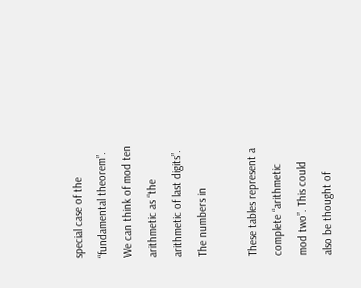special case of the “fundamental theorem”.
We can think of mod ten arithmetic as “the arithmetic of last digits”. The numbers in

These tables represent a complete “arithmetic mod two”. This could also be thought of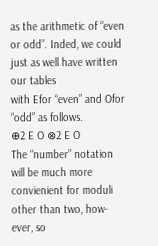as the arithmetic of “even or odd”. Inded, we could just as well have written our tables
with Efor “even” and Ofor “odd” as follows.
⊕2 E O ⊗2 E O
The “number” notation will be much more convienient for moduli other than two, how-
ever, so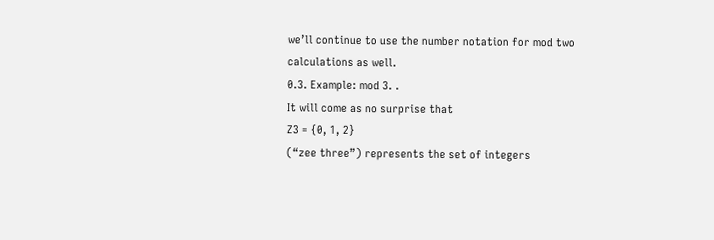we’ll continue to use the number notation for mod two calculations as well.
0.3. Example: mod 3. .
It will come as no surprise that
Z3 = {0, 1, 2}
(“zee three”) represents the set of integers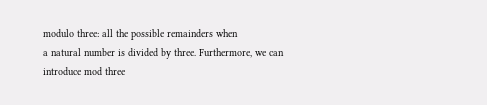modulo three: all the possible remainders when
a natural number is divided by three. Furthermore, we can introduce mod three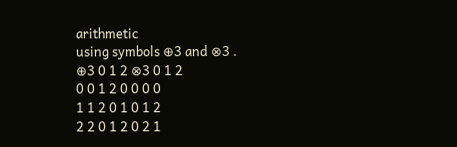arithmetic
using symbols ⊕3 and ⊗3 .
⊕3 0 1 2 ⊗3 0 1 2
0 0 1 2 0 0 0 0
1 1 2 0 1 0 1 2
2 2 0 1 2 0 2 1